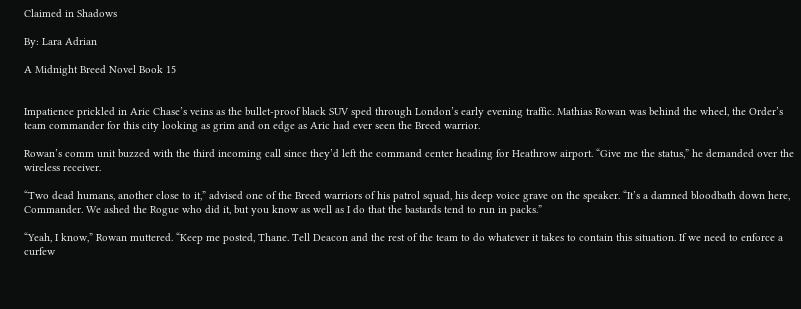Claimed in Shadows

By: Lara Adrian

A Midnight Breed Novel Book 15


Impatience prickled in Aric Chase’s veins as the bullet-proof black SUV sped through London’s early evening traffic. Mathias Rowan was behind the wheel, the Order’s team commander for this city looking as grim and on edge as Aric had ever seen the Breed warrior.

Rowan’s comm unit buzzed with the third incoming call since they’d left the command center heading for Heathrow airport. “Give me the status,” he demanded over the wireless receiver.

“Two dead humans, another close to it,” advised one of the Breed warriors of his patrol squad, his deep voice grave on the speaker. “It’s a damned bloodbath down here, Commander. We ashed the Rogue who did it, but you know as well as I do that the bastards tend to run in packs.”

“Yeah, I know,” Rowan muttered. “Keep me posted, Thane. Tell Deacon and the rest of the team to do whatever it takes to contain this situation. If we need to enforce a curfew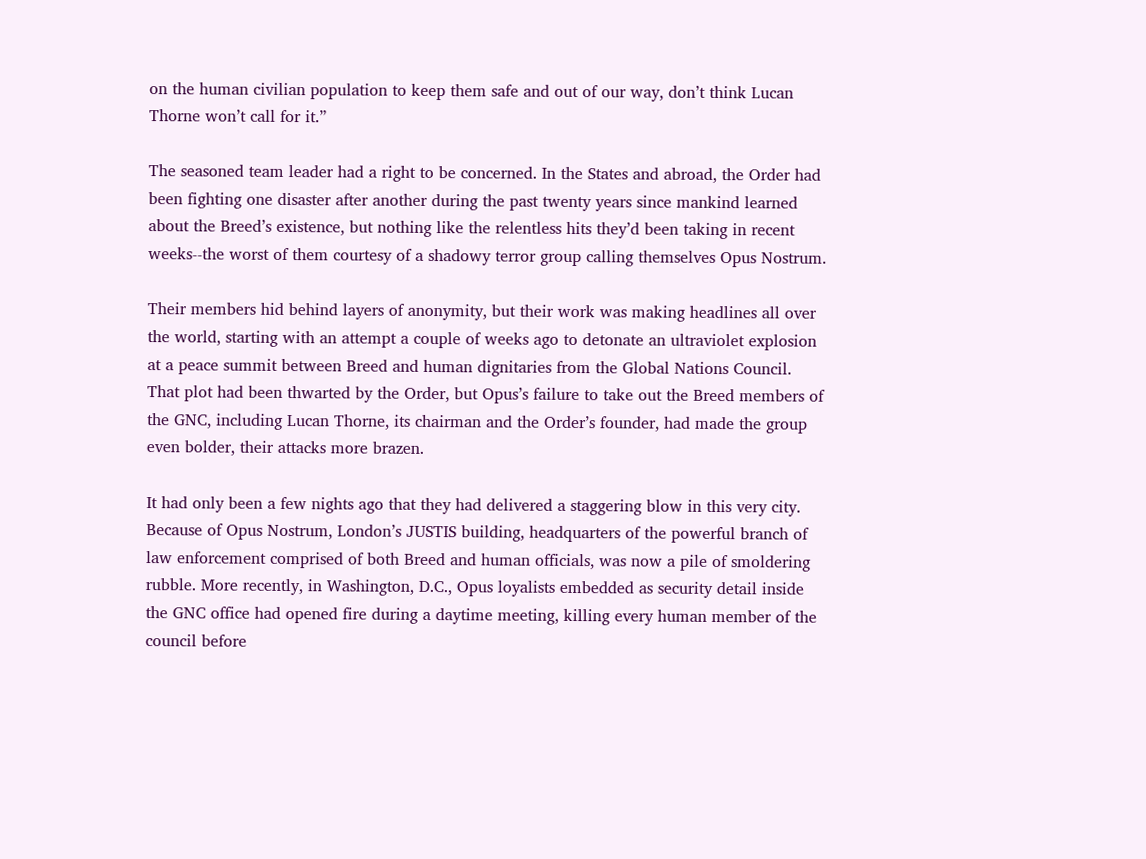on the human civilian population to keep them safe and out of our way, don’t think Lucan Thorne won’t call for it.”

The seasoned team leader had a right to be concerned. In the States and abroad, the Order had been fighting one disaster after another during the past twenty years since mankind learned about the Breed’s existence, but nothing like the relentless hits they’d been taking in recent weeks--the worst of them courtesy of a shadowy terror group calling themselves Opus Nostrum.

Their members hid behind layers of anonymity, but their work was making headlines all over the world, starting with an attempt a couple of weeks ago to detonate an ultraviolet explosion at a peace summit between Breed and human dignitaries from the Global Nations Council. That plot had been thwarted by the Order, but Opus’s failure to take out the Breed members of the GNC, including Lucan Thorne, its chairman and the Order’s founder, had made the group even bolder, their attacks more brazen.

It had only been a few nights ago that they had delivered a staggering blow in this very city. Because of Opus Nostrum, London’s JUSTIS building, headquarters of the powerful branch of law enforcement comprised of both Breed and human officials, was now a pile of smoldering rubble. More recently, in Washington, D.C., Opus loyalists embedded as security detail inside the GNC office had opened fire during a daytime meeting, killing every human member of the council before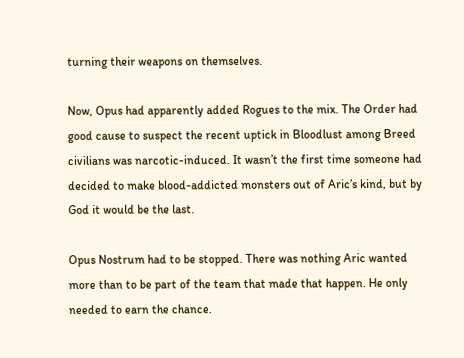turning their weapons on themselves.

Now, Opus had apparently added Rogues to the mix. The Order had good cause to suspect the recent uptick in Bloodlust among Breed civilians was narcotic-induced. It wasn’t the first time someone had decided to make blood-addicted monsters out of Aric’s kind, but by God it would be the last.

Opus Nostrum had to be stopped. There was nothing Aric wanted more than to be part of the team that made that happen. He only needed to earn the chance.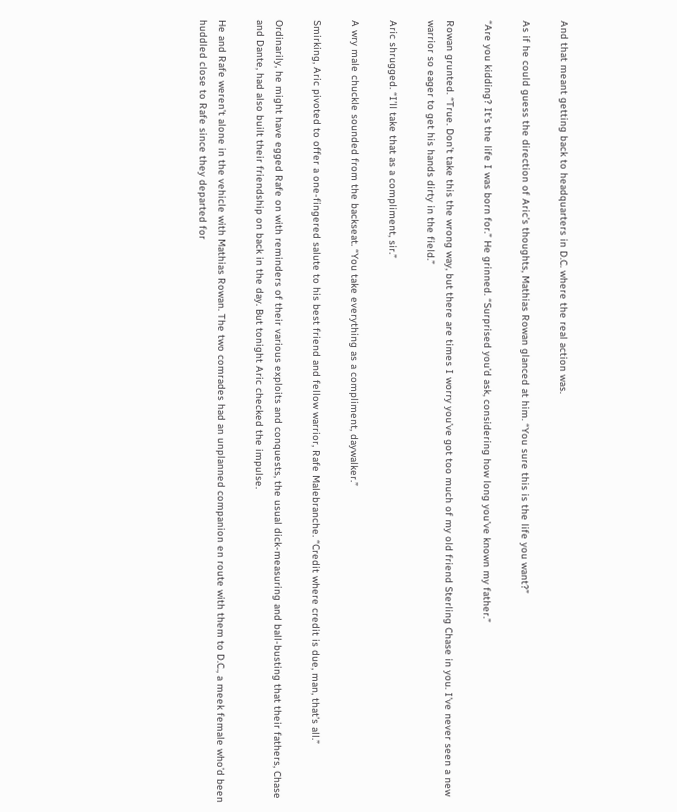And that meant getting back to headquarters in D.C. where the real action was.

As if he could guess the direction of Aric’s thoughts, Mathias Rowan glanced at him. “You sure this is the life you want?”

“Are you kidding? It’s the life I was born for.” He grinned. “Surprised you’d ask, considering how long you’ve known my father.”

Rowan grunted. “True. Don’t take this the wrong way, but there are times I worry you’ve got too much of my old friend Sterling Chase in you. I’ve never seen a new warrior so eager to get his hands dirty in the field.”

Aric shrugged. “I’ll take that as a compliment, sir.”

A wry male chuckle sounded from the backseat. “You take everything as a compliment, daywalker.”

Smirking, Aric pivoted to offer a one-fingered salute to his best friend and fellow warrior, Rafe Malebranche. “Credit where credit is due, man, that’s all.”

Ordinarily, he might have egged Rafe on with reminders of their various exploits and conquests, the usual dick-measuring and ball-busting that their fathers, Chase and Dante, had also built their friendship on back in the day. But tonight Aric checked the impulse.

He and Rafe weren’t alone in the vehicle with Mathias Rowan. The two comrades had an unplanned companion en route with them to D.C., a meek female who’d been huddled close to Rafe since they departed for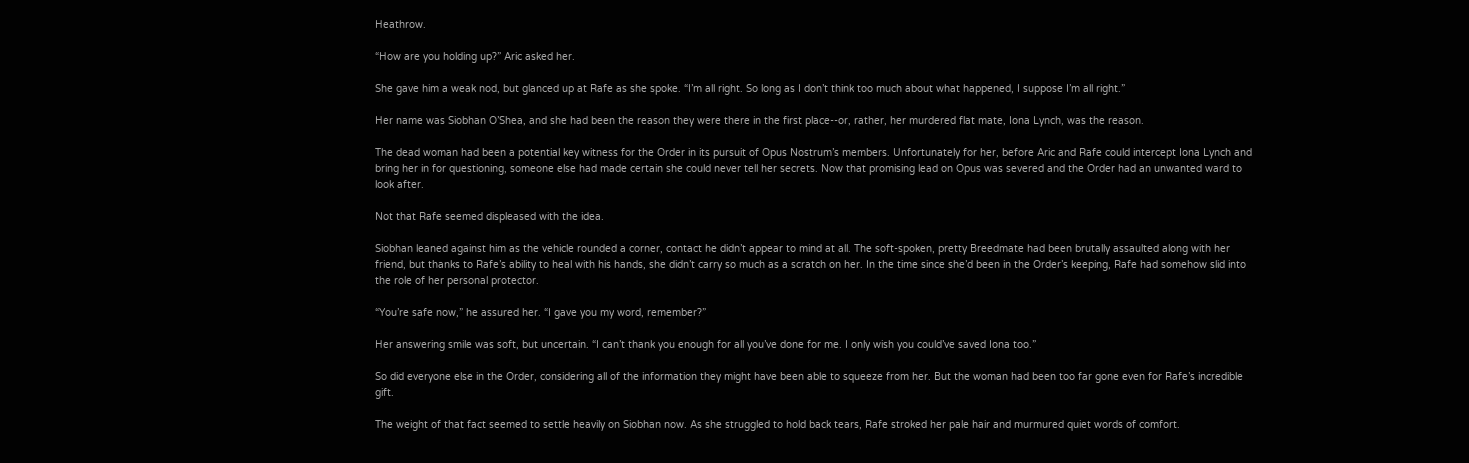Heathrow.

“How are you holding up?” Aric asked her.

She gave him a weak nod, but glanced up at Rafe as she spoke. “I’m all right. So long as I don’t think too much about what happened, I suppose I’m all right.”

Her name was Siobhan O’Shea, and she had been the reason they were there in the first place--or, rather, her murdered flat mate, Iona Lynch, was the reason.

The dead woman had been a potential key witness for the Order in its pursuit of Opus Nostrum’s members. Unfortunately for her, before Aric and Rafe could intercept Iona Lynch and bring her in for questioning, someone else had made certain she could never tell her secrets. Now that promising lead on Opus was severed and the Order had an unwanted ward to look after.

Not that Rafe seemed displeased with the idea.

Siobhan leaned against him as the vehicle rounded a corner, contact he didn’t appear to mind at all. The soft-spoken, pretty Breedmate had been brutally assaulted along with her friend, but thanks to Rafe’s ability to heal with his hands, she didn’t carry so much as a scratch on her. In the time since she’d been in the Order’s keeping, Rafe had somehow slid into the role of her personal protector.

“You’re safe now,” he assured her. “I gave you my word, remember?”

Her answering smile was soft, but uncertain. “I can’t thank you enough for all you’ve done for me. I only wish you could’ve saved Iona too.”

So did everyone else in the Order, considering all of the information they might have been able to squeeze from her. But the woman had been too far gone even for Rafe’s incredible gift.

The weight of that fact seemed to settle heavily on Siobhan now. As she struggled to hold back tears, Rafe stroked her pale hair and murmured quiet words of comfort.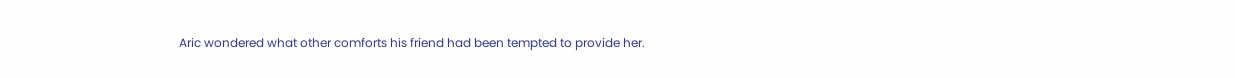Aric wondered what other comforts his friend had been tempted to provide her.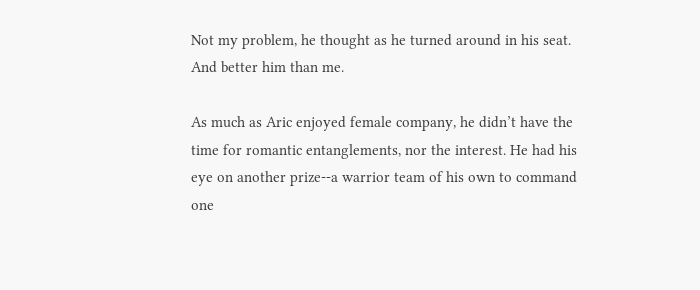Not my problem, he thought as he turned around in his seat. And better him than me.

As much as Aric enjoyed female company, he didn’t have the time for romantic entanglements, nor the interest. He had his eye on another prize--a warrior team of his own to command one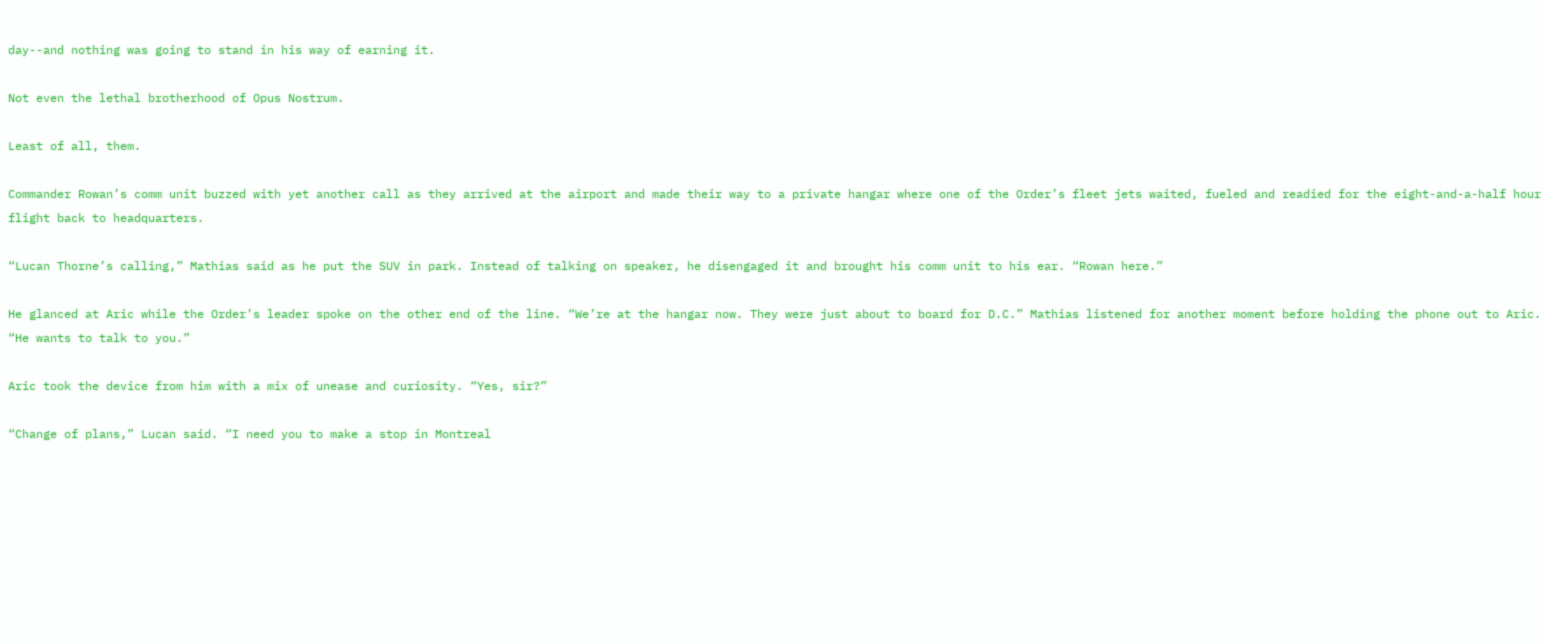day--and nothing was going to stand in his way of earning it.

Not even the lethal brotherhood of Opus Nostrum.

Least of all, them.

Commander Rowan’s comm unit buzzed with yet another call as they arrived at the airport and made their way to a private hangar where one of the Order’s fleet jets waited, fueled and readied for the eight-and-a-half hour flight back to headquarters.

“Lucan Thorne’s calling,” Mathias said as he put the SUV in park. Instead of talking on speaker, he disengaged it and brought his comm unit to his ear. “Rowan here.”

He glanced at Aric while the Order’s leader spoke on the other end of the line. “We’re at the hangar now. They were just about to board for D.C.” Mathias listened for another moment before holding the phone out to Aric. “He wants to talk to you.”

Aric took the device from him with a mix of unease and curiosity. “Yes, sir?”

“Change of plans,” Lucan said. “I need you to make a stop in Montreal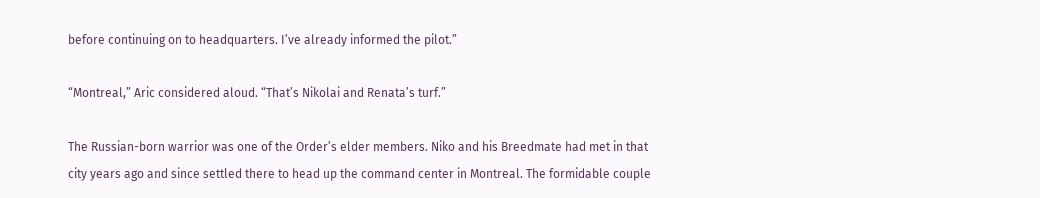before continuing on to headquarters. I’ve already informed the pilot.”

“Montreal,” Aric considered aloud. “That’s Nikolai and Renata’s turf.”

The Russian-born warrior was one of the Order’s elder members. Niko and his Breedmate had met in that city years ago and since settled there to head up the command center in Montreal. The formidable couple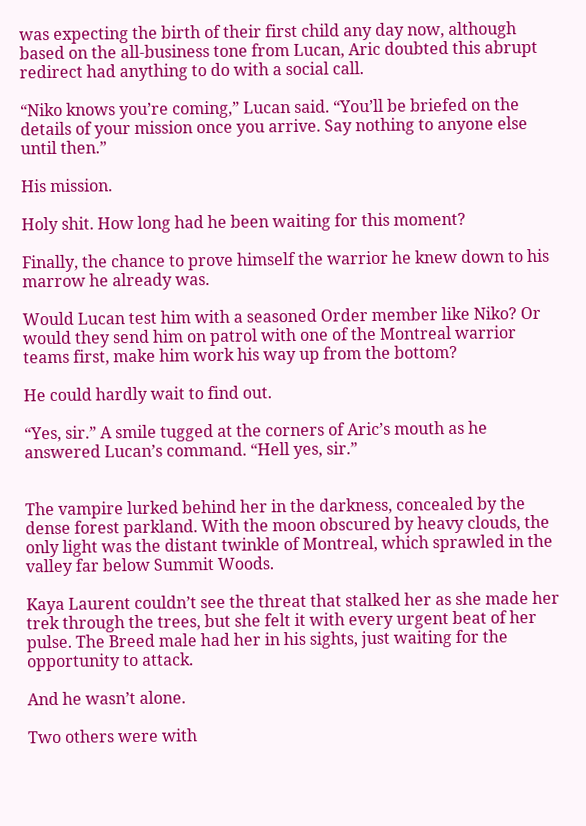was expecting the birth of their first child any day now, although based on the all-business tone from Lucan, Aric doubted this abrupt redirect had anything to do with a social call.

“Niko knows you’re coming,” Lucan said. “You’ll be briefed on the details of your mission once you arrive. Say nothing to anyone else until then.”

His mission.

Holy shit. How long had he been waiting for this moment?

Finally, the chance to prove himself the warrior he knew down to his marrow he already was.

Would Lucan test him with a seasoned Order member like Niko? Or would they send him on patrol with one of the Montreal warrior teams first, make him work his way up from the bottom?

He could hardly wait to find out.

“Yes, sir.” A smile tugged at the corners of Aric’s mouth as he answered Lucan’s command. “Hell yes, sir.”


The vampire lurked behind her in the darkness, concealed by the dense forest parkland. With the moon obscured by heavy clouds, the only light was the distant twinkle of Montreal, which sprawled in the valley far below Summit Woods.

Kaya Laurent couldn’t see the threat that stalked her as she made her trek through the trees, but she felt it with every urgent beat of her pulse. The Breed male had her in his sights, just waiting for the opportunity to attack.

And he wasn’t alone.

Two others were with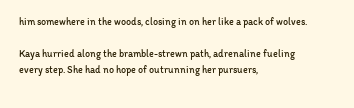him somewhere in the woods, closing in on her like a pack of wolves.

Kaya hurried along the bramble-strewn path, adrenaline fueling every step. She had no hope of outrunning her pursuers,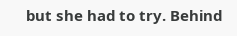but she had to try. Behind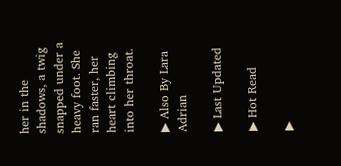her in the shadows, a twig snapped under a heavy foot. She ran faster, her heart climbing into her throat.

▶ Also By Lara Adrian

▶ Last Updated

▶ Hot Read

▶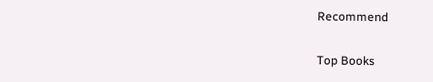Recommend

Top Books